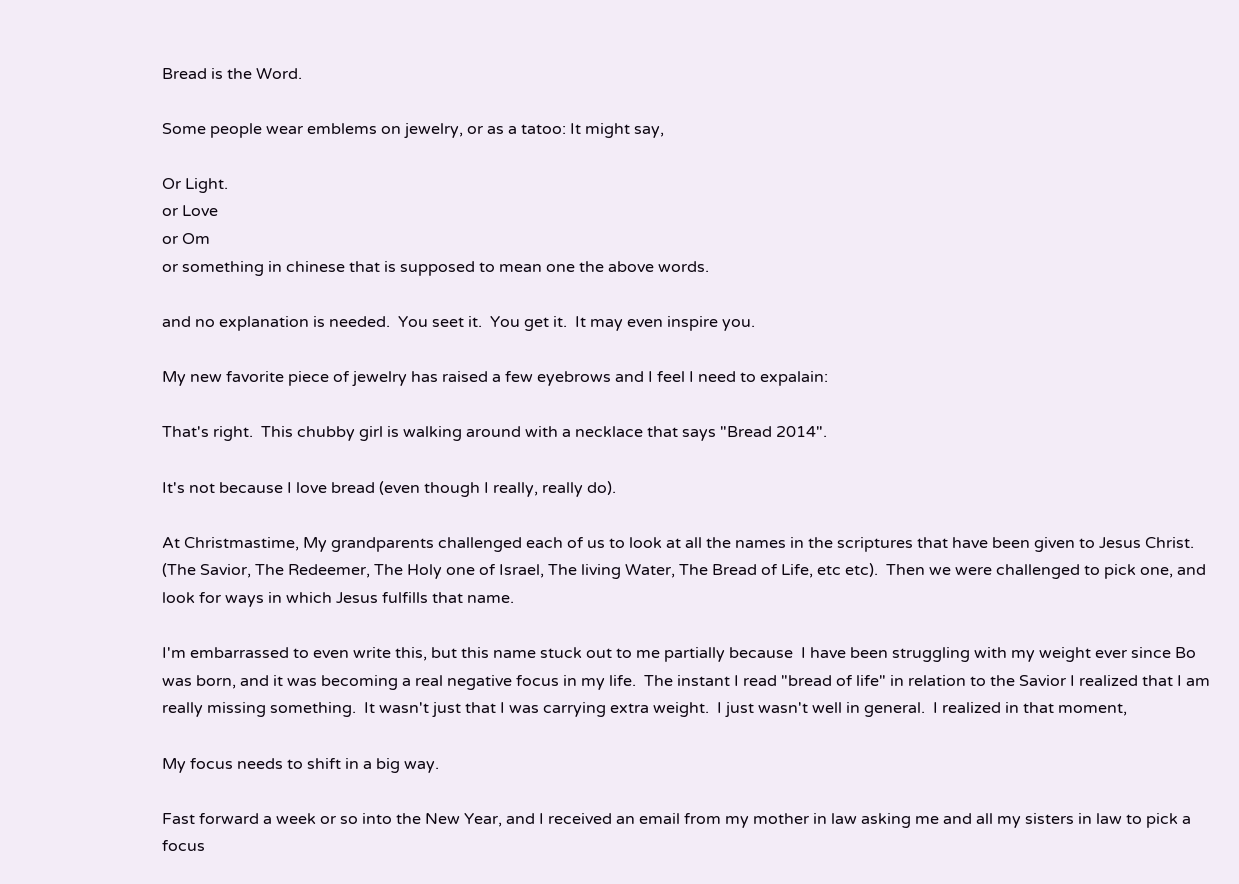Bread is the Word.

Some people wear emblems on jewelry, or as a tatoo: It might say,

Or Light.
or Love
or Om
or something in chinese that is supposed to mean one the above words.

and no explanation is needed.  You seet it.  You get it.  It may even inspire you.

My new favorite piece of jewelry has raised a few eyebrows and I feel I need to expalain:

That's right.  This chubby girl is walking around with a necklace that says "Bread 2014".

It's not because I love bread (even though I really, really do).

At Christmastime, My grandparents challenged each of us to look at all the names in the scriptures that have been given to Jesus Christ.  (The Savior, The Redeemer, The Holy one of Israel, The living Water, The Bread of Life, etc etc).  Then we were challenged to pick one, and look for ways in which Jesus fulfills that name.

I'm embarrassed to even write this, but this name stuck out to me partially because  I have been struggling with my weight ever since Bo was born, and it was becoming a real negative focus in my life.  The instant I read "bread of life" in relation to the Savior I realized that I am really missing something.  It wasn't just that I was carrying extra weight.  I just wasn't well in general.  I realized in that moment,

My focus needs to shift in a big way.

Fast forward a week or so into the New Year, and I received an email from my mother in law asking me and all my sisters in law to pick a focus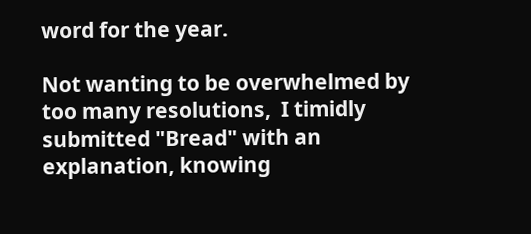word for the year.

Not wanting to be overwhelmed by too many resolutions,  I timidly submitted "Bread" with an explanation, knowing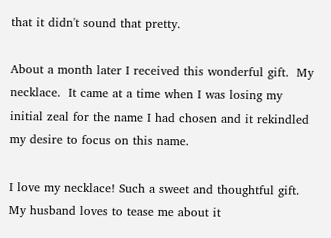that it didn't sound that pretty.

About a month later I received this wonderful gift.  My necklace.  It came at a time when I was losing my initial zeal for the name I had chosen and it rekindled my desire to focus on this name.

I love my necklace! Such a sweet and thoughtful gift.  My husband loves to tease me about it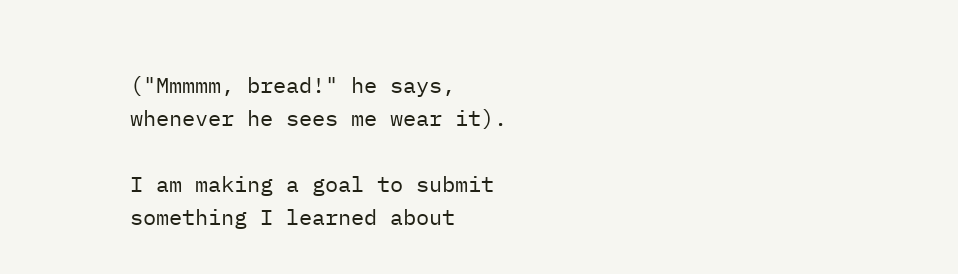("Mmmmm, bread!" he says, whenever he sees me wear it).

I am making a goal to submit something I learned about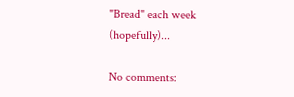"Bread" each week (hopefully)...

No comments: